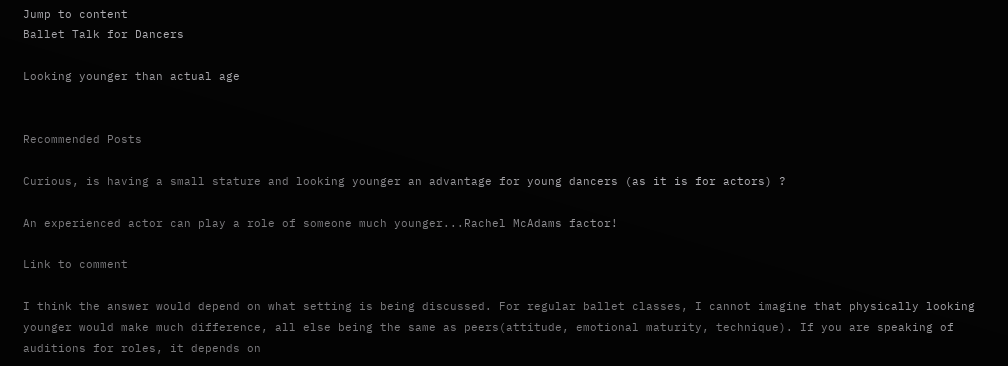Jump to content
Ballet Talk for Dancers

Looking younger than actual age


Recommended Posts

Curious, is having a small stature and looking younger an advantage for young dancers (as it is for actors) ?

An experienced actor can play a role of someone much younger...Rachel McAdams factor!

Link to comment

I think the answer would depend on what setting is being discussed. For regular ballet classes, I cannot imagine that physically looking younger would make much difference, all else being the same as peers(attitude, emotional maturity, technique). If you are speaking of auditions for roles, it depends on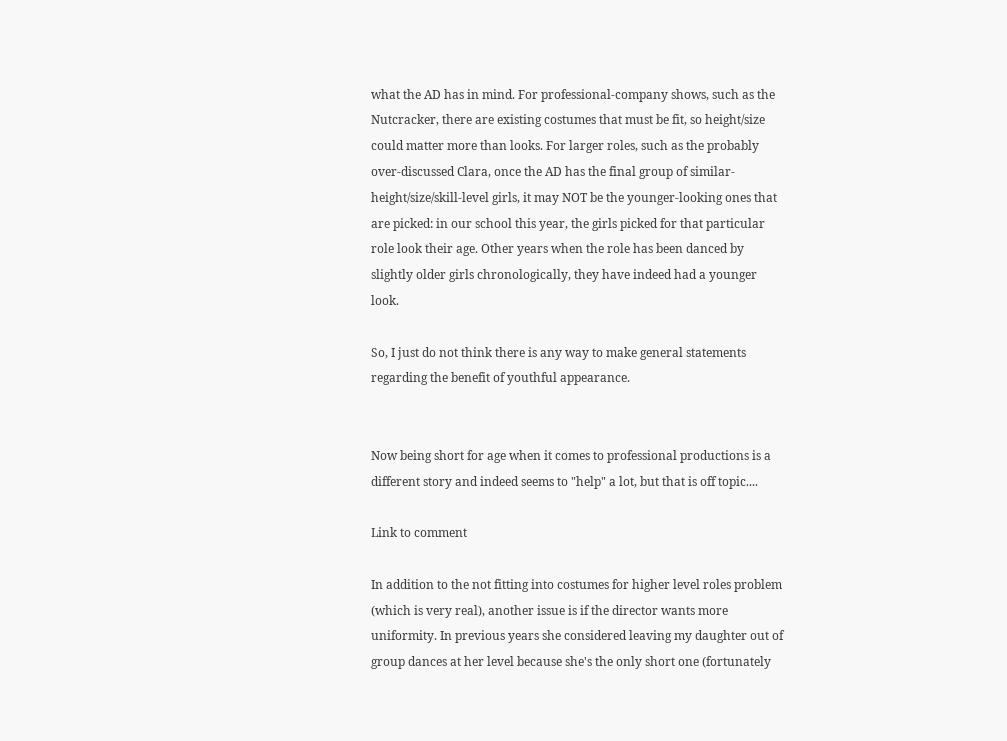what the AD has in mind. For professional-company shows, such as the Nutcracker, there are existing costumes that must be fit, so height/size could matter more than looks. For larger roles, such as the probably over-discussed Clara, once the AD has the final group of similar-height/size/skill-level girls, it may NOT be the younger-looking ones that are picked: in our school this year, the girls picked for that particular role look their age. Other years when the role has been danced by slightly older girls chronologically, they have indeed had a younger look.

So, I just do not think there is any way to make general statements regarding the benefit of youthful appearance.


Now being short for age when it comes to professional productions is a different story and indeed seems to "help" a lot, but that is off topic....

Link to comment

In addition to the not fitting into costumes for higher level roles problem (which is very real), another issue is if the director wants more uniformity. In previous years she considered leaving my daughter out of group dances at her level because she's the only short one (fortunately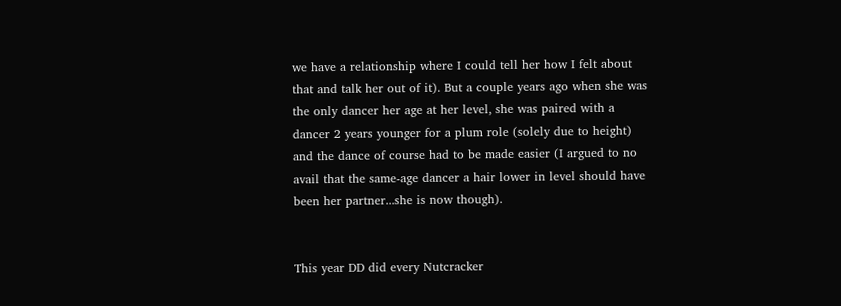we have a relationship where I could tell her how I felt about that and talk her out of it). But a couple years ago when she was the only dancer her age at her level, she was paired with a dancer 2 years younger for a plum role (solely due to height) and the dance of course had to be made easier (I argued to no avail that the same-age dancer a hair lower in level should have been her partner...she is now though).


This year DD did every Nutcracker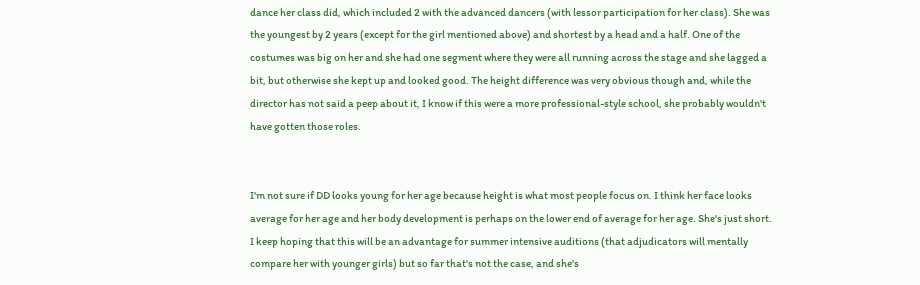dance her class did, which included 2 with the advanced dancers (with lessor participation for her class). She was the youngest by 2 years (except for the girl mentioned above) and shortest by a head and a half. One of the costumes was big on her and she had one segment where they were all running across the stage and she lagged a bit, but otherwise she kept up and looked good. The height difference was very obvious though and, while the director has not said a peep about it, I know if this were a more professional-style school, she probably wouldn't have gotten those roles.


I'm not sure if DD looks young for her age because height is what most people focus on. I think her face looks average for her age and her body development is perhaps on the lower end of average for her age. She's just short. I keep hoping that this will be an advantage for summer intensive auditions (that adjudicators will mentally compare her with younger girls) but so far that's not the case, and she's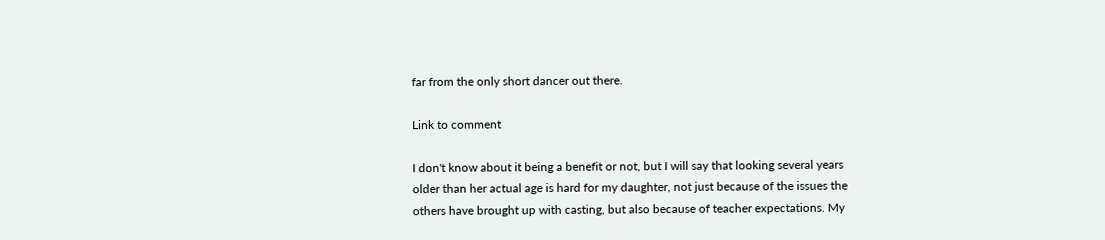far from the only short dancer out there.

Link to comment

I don't know about it being a benefit or not, but I will say that looking several years older than her actual age is hard for my daughter, not just because of the issues the others have brought up with casting, but also because of teacher expectations. My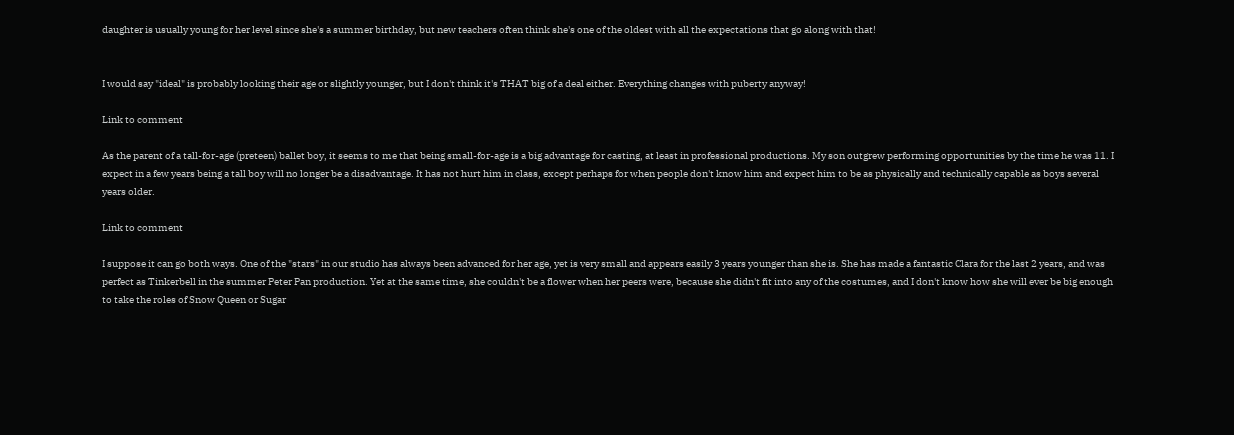daughter is usually young for her level since she's a summer birthday, but new teachers often think she's one of the oldest with all the expectations that go along with that!


I would say "ideal" is probably looking their age or slightly younger, but I don't think it's THAT big of a deal either. Everything changes with puberty anyway!

Link to comment

As the parent of a tall-for-age (preteen) ballet boy, it seems to me that being small-for-age is a big advantage for casting, at least in professional productions. My son outgrew performing opportunities by the time he was 11. I expect in a few years being a tall boy will no longer be a disadvantage. It has not hurt him in class, except perhaps for when people don't know him and expect him to be as physically and technically capable as boys several years older.

Link to comment

I suppose it can go both ways. One of the "stars" in our studio has always been advanced for her age, yet is very small and appears easily 3 years younger than she is. She has made a fantastic Clara for the last 2 years, and was perfect as Tinkerbell in the summer Peter Pan production. Yet at the same time, she couldn't be a flower when her peers were, because she didn't fit into any of the costumes, and I don't know how she will ever be big enough to take the roles of Snow Queen or Sugar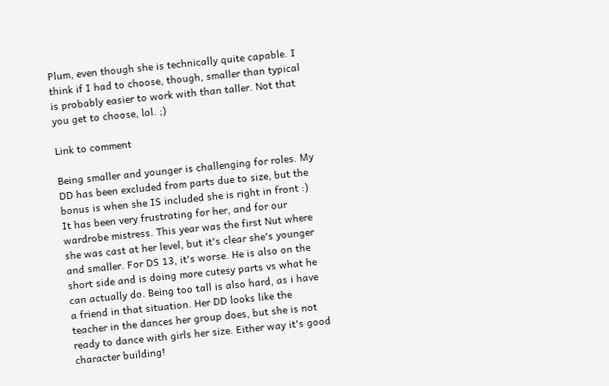Plum, even though she is technically quite capable. I think if I had to choose, though, smaller than typical is probably easier to work with than taller. Not that you get to choose, lol. ;)

Link to comment

Being smaller and younger is challenging for roles. My DD has been excluded from parts due to size, but the bonus is when she IS included she is right in front :) It has been very frustrating for her, and for our wardrobe mistress. This year was the first Nut where she was cast at her level, but it's clear she's younger and smaller. For DS 13, it's worse. He is also on the short side and is doing more cutesy parts vs what he can actually do. Being too tall is also hard, as i have a friend in that situation. Her DD looks like the teacher in the dances her group does, but she is not ready to dance with girls her size. Either way it's good character building!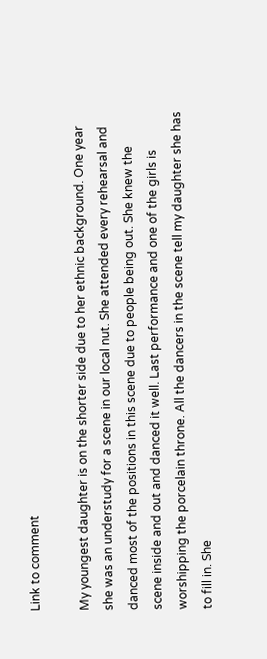Link to comment

My youngest daughter is on the shorter side due to her ethnic background. One year she was an understudy for a scene in our local nut. She attended every rehearsal and danced most of the positions in this scene due to people being out. She knew the scene inside and out and danced it well. Last performance and one of the girls is worshipping the porcelain throne. All the dancers in the scene tell my daughter she has to fill in. She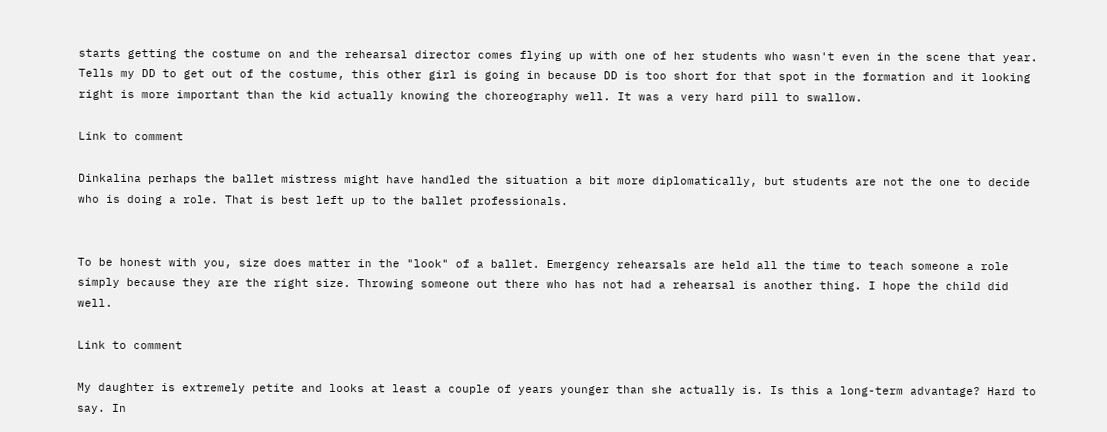starts getting the costume on and the rehearsal director comes flying up with one of her students who wasn't even in the scene that year. Tells my DD to get out of the costume, this other girl is going in because DD is too short for that spot in the formation and it looking right is more important than the kid actually knowing the choreography well. It was a very hard pill to swallow.

Link to comment

Dinkalina perhaps the ballet mistress might have handled the situation a bit more diplomatically, but students are not the one to decide who is doing a role. That is best left up to the ballet professionals.


To be honest with you, size does matter in the "look" of a ballet. Emergency rehearsals are held all the time to teach someone a role simply because they are the right size. Throwing someone out there who has not had a rehearsal is another thing. I hope the child did well.

Link to comment

My daughter is extremely petite and looks at least a couple of years younger than she actually is. Is this a long-term advantage? Hard to say. In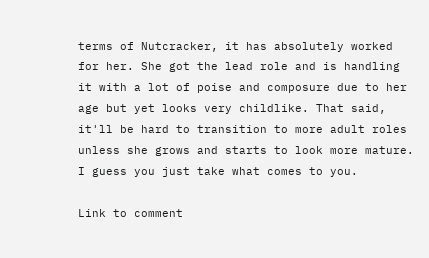terms of Nutcracker, it has absolutely worked for her. She got the lead role and is handling it with a lot of poise and composure due to her age but yet looks very childlike. That said, it'll be hard to transition to more adult roles unless she grows and starts to look more mature. I guess you just take what comes to you.

Link to comment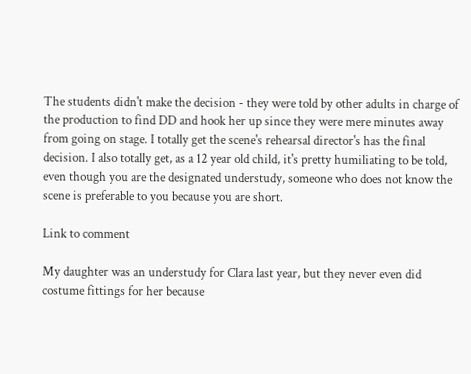The students didn't make the decision - they were told by other adults in charge of the production to find DD and hook her up since they were mere minutes away from going on stage. I totally get the scene's rehearsal director's has the final decision. I also totally get, as a 12 year old child, it's pretty humiliating to be told, even though you are the designated understudy, someone who does not know the scene is preferable to you because you are short.

Link to comment

My daughter was an understudy for Clara last year, but they never even did costume fittings for her because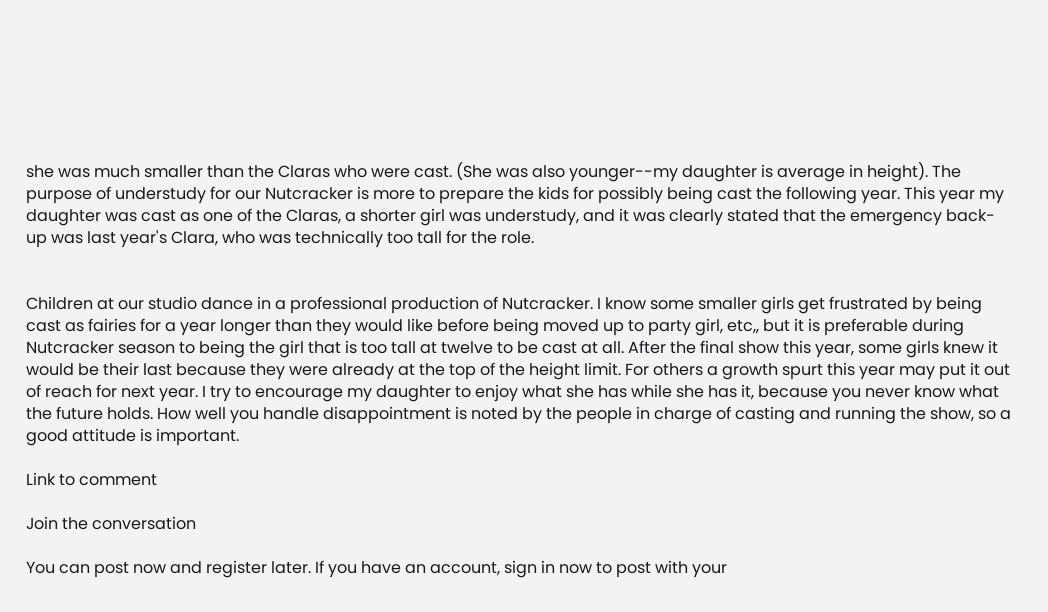she was much smaller than the Claras who were cast. (She was also younger--my daughter is average in height). The purpose of understudy for our Nutcracker is more to prepare the kids for possibly being cast the following year. This year my daughter was cast as one of the Claras, a shorter girl was understudy, and it was clearly stated that the emergency back-up was last year's Clara, who was technically too tall for the role.


Children at our studio dance in a professional production of Nutcracker. I know some smaller girls get frustrated by being cast as fairies for a year longer than they would like before being moved up to party girl, etc,, but it is preferable during Nutcracker season to being the girl that is too tall at twelve to be cast at all. After the final show this year, some girls knew it would be their last because they were already at the top of the height limit. For others a growth spurt this year may put it out of reach for next year. I try to encourage my daughter to enjoy what she has while she has it, because you never know what the future holds. How well you handle disappointment is noted by the people in charge of casting and running the show, so a good attitude is important.

Link to comment

Join the conversation

You can post now and register later. If you have an account, sign in now to post with your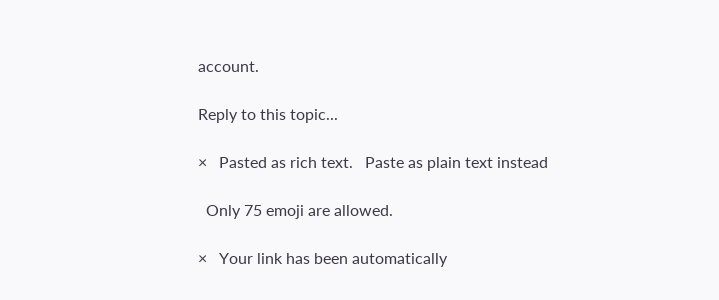account.

Reply to this topic...

×   Pasted as rich text.   Paste as plain text instead

  Only 75 emoji are allowed.

×   Your link has been automatically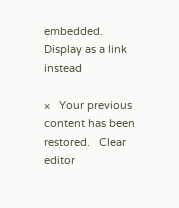embedded.   Display as a link instead

×   Your previous content has been restored.   Clear editor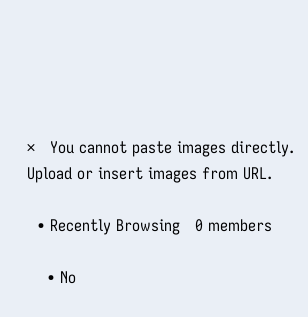×   You cannot paste images directly. Upload or insert images from URL.

  • Recently Browsing   0 members

    • No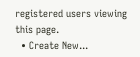registered users viewing this page.
  • Create New...